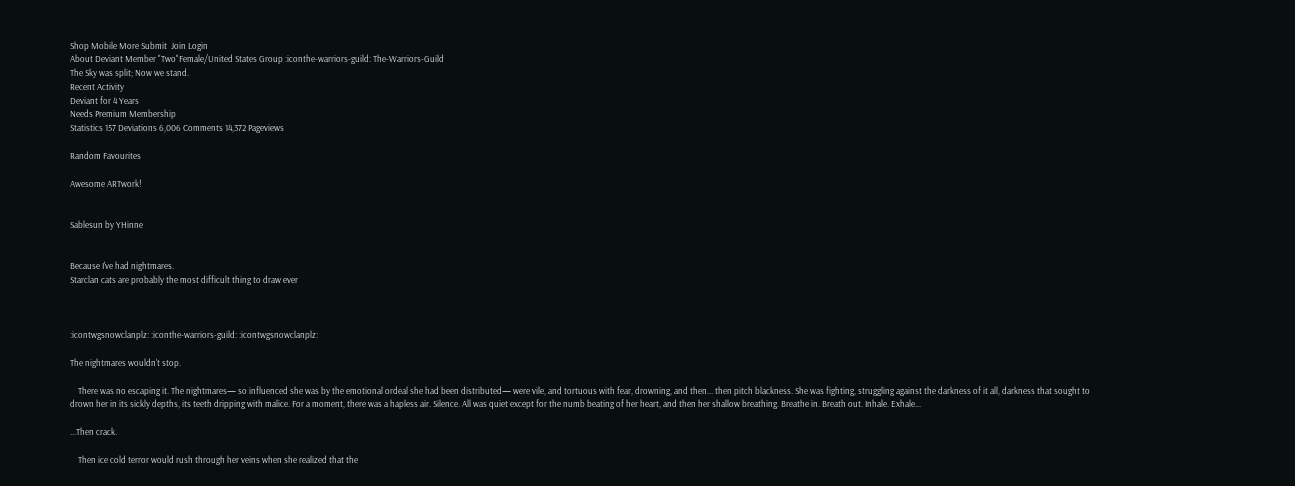Shop Mobile More Submit  Join Login
About Deviant Member "Two"Female/United States Group :iconthe-warriors-guild: The-Warriors-Guild
The Sky was split; Now we stand.
Recent Activity
Deviant for 4 Years
Needs Premium Membership
Statistics 157 Deviations 6,006 Comments 14,372 Pageviews

Random Favourites

Awesome ARTwork!


Sablesun by YHinne


Because I've had nightmares.
Starclan cats are probably the most difficult thing to draw ever



:icontwgsnowclanplz: :iconthe-warriors-guild: :icontwgsnowclanplz:

The nightmares wouldn't stop.

    There was no escaping it. The nightmares— so influenced she was by the emotional ordeal she had been distributed— were vile, and tortuous with fear, drowning, and then... then pitch blackness. She was fighting, struggling against the darkness of it all, darkness that sought to drown her in its sickly depths, its teeth dripping with malice. For a moment, there was a hapless air. Silence. All was quiet except for the numb beating of her heart, and then her shallow breathing. Breathe in. Breath out. Inhale. Exhale...

...Then crack.

    Then ice cold terror would rush through her veins when she realized that the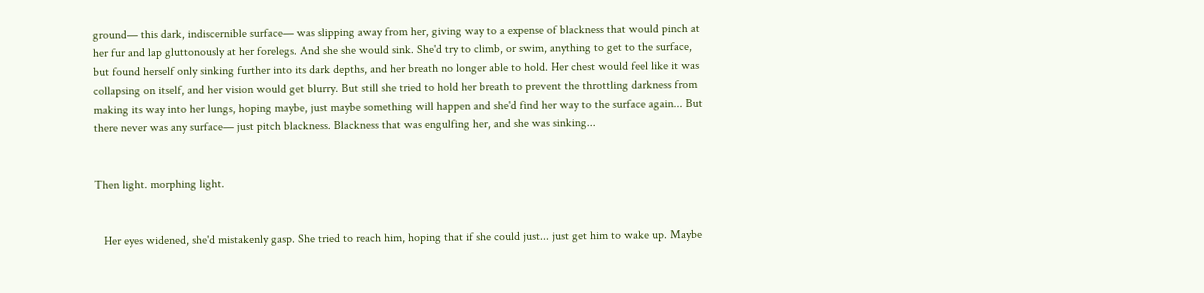ground— this dark, indiscernible surface— was slipping away from her, giving way to a expense of blackness that would pinch at her fur and lap gluttonously at her forelegs. And she she would sink. She'd try to climb, or swim, anything to get to the surface, but found herself only sinking further into its dark depths, and her breath no longer able to hold. Her chest would feel like it was collapsing on itself, and her vision would get blurry. But still she tried to hold her breath to prevent the throttling darkness from making its way into her lungs, hoping maybe, just maybe something will happen and she'd find her way to the surface again... But there never was any surface— just pitch blackness. Blackness that was engulfing her, and she was sinking...


Then light. morphing light.


   Her eyes widened, she'd mistakenly gasp. She tried to reach him, hoping that if she could just... just get him to wake up. Maybe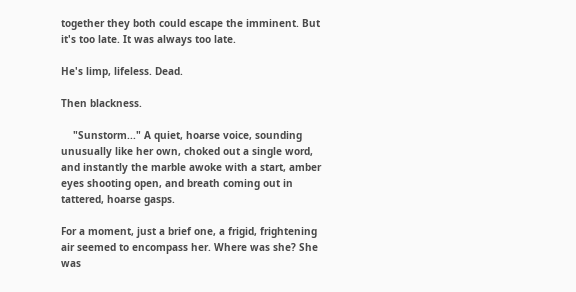together they both could escape the imminent. But it's too late. It was always too late.

He's limp, lifeless. Dead.

Then blackness.

    "Sunstorm..." A quiet, hoarse voice, sounding unusually like her own, choked out a single word, and instantly the marble awoke with a start, amber eyes shooting open, and breath coming out in tattered, hoarse gasps.

For a moment, just a brief one, a frigid, frightening air seemed to encompass her. Where was she? She was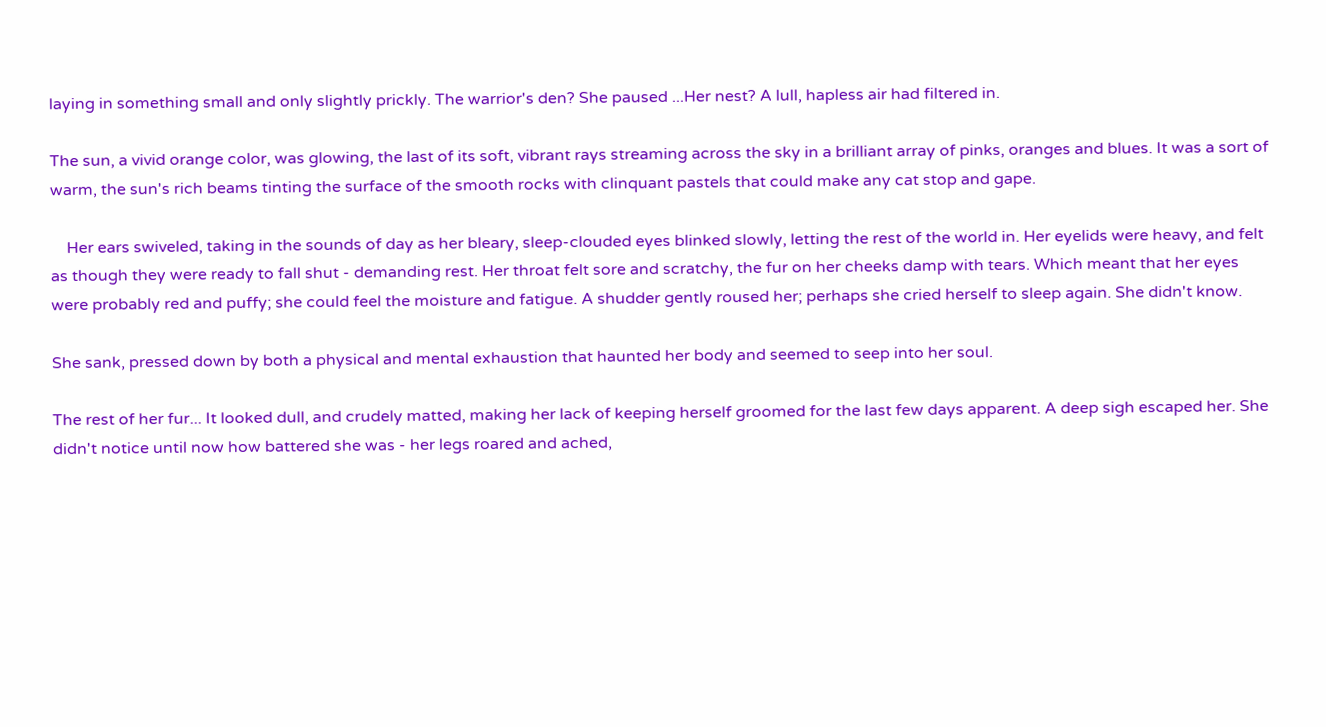laying in something small and only slightly prickly. The warrior's den? She paused ...Her nest? A lull, hapless air had filtered in.

The sun, a vivid orange color, was glowing, the last of its soft, vibrant rays streaming across the sky in a brilliant array of pinks, oranges and blues. It was a sort of warm, the sun's rich beams tinting the surface of the smooth rocks with clinquant pastels that could make any cat stop and gape.

    Her ears swiveled, taking in the sounds of day as her bleary, sleep-clouded eyes blinked slowly, letting the rest of the world in. Her eyelids were heavy, and felt as though they were ready to fall shut - demanding rest. Her throat felt sore and scratchy, the fur on her cheeks damp with tears. Which meant that her eyes were probably red and puffy; she could feel the moisture and fatigue. A shudder gently roused her; perhaps she cried herself to sleep again. She didn't know.

She sank, pressed down by both a physical and mental exhaustion that haunted her body and seemed to seep into her soul.

The rest of her fur... It looked dull, and crudely matted, making her lack of keeping herself groomed for the last few days apparent. A deep sigh escaped her. She didn't notice until now how battered she was - her legs roared and ached,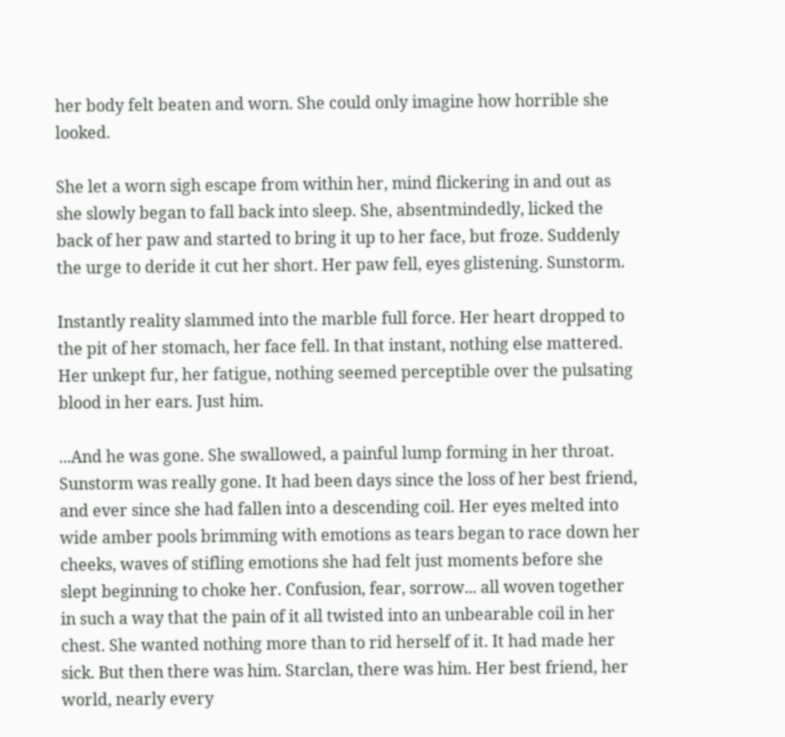her body felt beaten and worn. She could only imagine how horrible she looked.

She let a worn sigh escape from within her, mind flickering in and out as she slowly began to fall back into sleep. She, absentmindedly, licked the back of her paw and started to bring it up to her face, but froze. Suddenly the urge to deride it cut her short. Her paw fell, eyes glistening. Sunstorm.

Instantly reality slammed into the marble full force. Her heart dropped to the pit of her stomach, her face fell. In that instant, nothing else mattered. Her unkept fur, her fatigue, nothing seemed perceptible over the pulsating blood in her ears. Just him.

...And he was gone. She swallowed, a painful lump forming in her throat. Sunstorm was really gone. It had been days since the loss of her best friend, and ever since she had fallen into a descending coil. Her eyes melted into wide amber pools brimming with emotions as tears began to race down her cheeks, waves of stifling emotions she had felt just moments before she slept beginning to choke her. Confusion, fear, sorrow... all woven together in such a way that the pain of it all twisted into an unbearable coil in her chest. She wanted nothing more than to rid herself of it. It had made her sick. But then there was him. Starclan, there was him. Her best friend, her world, nearly every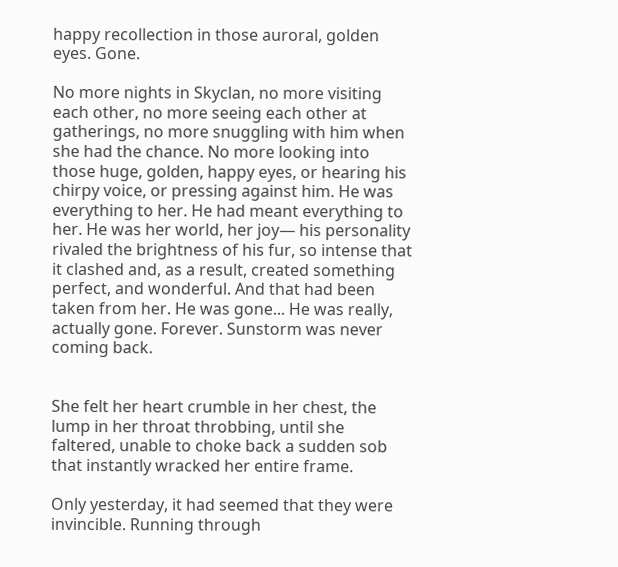happy recollection in those auroral, golden eyes. Gone.

No more nights in Skyclan, no more visiting each other, no more seeing each other at gatherings, no more snuggling with him when she had the chance. No more looking into those huge, golden, happy eyes, or hearing his chirpy voice, or pressing against him. He was everything to her. He had meant everything to her. He was her world, her joy— his personality rivaled the brightness of his fur, so intense that it clashed and, as a result, created something perfect, and wonderful. And that had been taken from her. He was gone... He was really, actually gone. Forever. Sunstorm was never coming back.


She felt her heart crumble in her chest, the lump in her throat throbbing, until she faltered, unable to choke back a sudden sob that instantly wracked her entire frame.

Only yesterday, it had seemed that they were invincible. Running through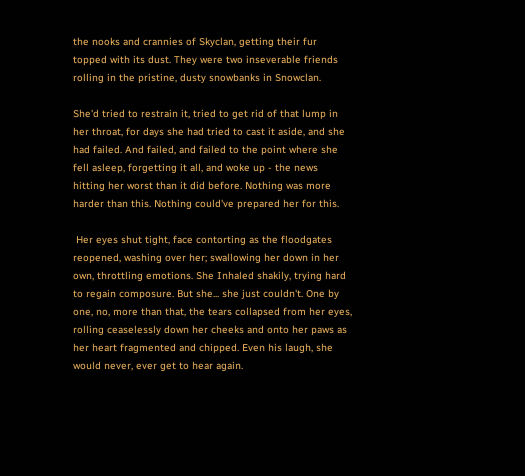the nooks and crannies of Skyclan, getting their fur topped with its dust. They were two inseverable friends rolling in the pristine, dusty snowbanks in Snowclan.

She'd tried to restrain it, tried to get rid of that lump in her throat, for days she had tried to cast it aside, and she had failed. And failed, and failed to the point where she fell asleep, forgetting it all, and woke up - the news hitting her worst than it did before. Nothing was more harder than this. Nothing could've prepared her for this.

 Her eyes shut tight, face contorting as the floodgates reopened, washing over her; swallowing her down in her own, throttling emotions. She Inhaled shakily, trying hard to regain composure. But she... she just couldn't. One by one, no, more than that, the tears collapsed from her eyes, rolling ceaselessly down her cheeks and onto her paws as her heart fragmented and chipped. Even his laugh, she would never, ever get to hear again.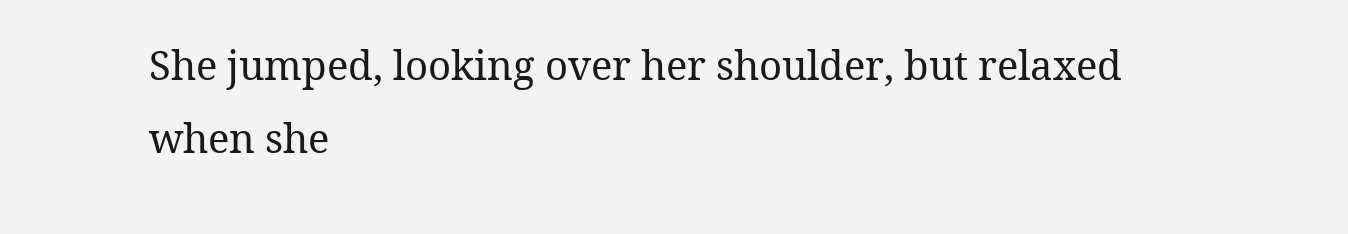She jumped, looking over her shoulder, but relaxed when she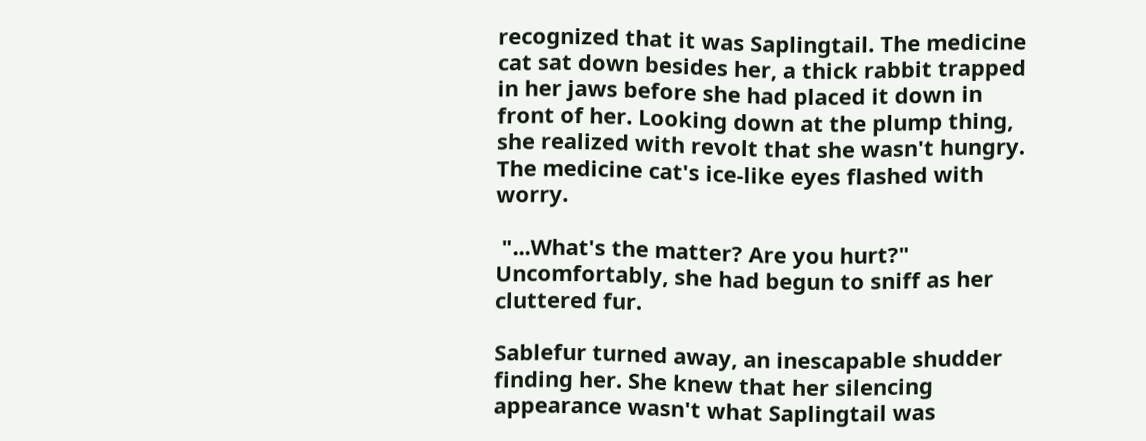recognized that it was Saplingtail. The medicine cat sat down besides her, a thick rabbit trapped in her jaws before she had placed it down in front of her. Looking down at the plump thing, she realized with revolt that she wasn't hungry. The medicine cat's ice-like eyes flashed with worry.

 "...What's the matter? Are you hurt?" Uncomfortably, she had begun to sniff as her cluttered fur.

Sablefur turned away, an inescapable shudder finding her. She knew that her silencing appearance wasn't what Saplingtail was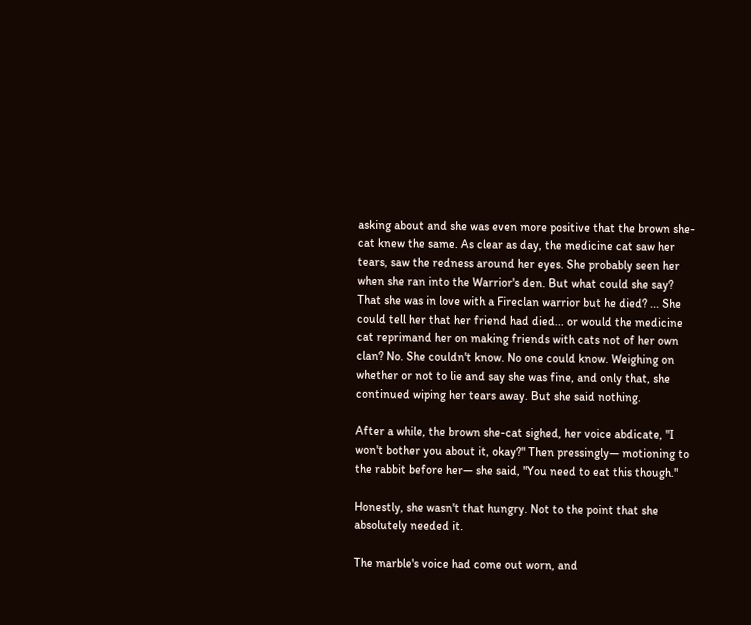asking about and she was even more positive that the brown she-cat knew the same. As clear as day, the medicine cat saw her tears, saw the redness around her eyes. She probably seen her when she ran into the Warrior's den. But what could she say? That she was in love with a Fireclan warrior but he died? ... She could tell her that her friend had died... or would the medicine cat reprimand her on making friends with cats not of her own clan? No. She couldn't know. No one could know. Weighing on whether or not to lie and say she was fine, and only that, she continued wiping her tears away. But she said nothing.

After a while, the brown she-cat sighed, her voice abdicate, "I won't bother you about it, okay?" Then pressingly— motioning to the rabbit before her— she said, "You need to eat this though."

Honestly, she wasn't that hungry. Not to the point that she absolutely needed it.

The marble's voice had come out worn, and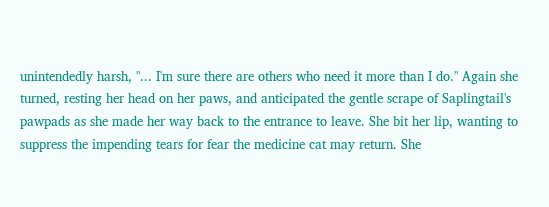unintendedly harsh, "... I'm sure there are others who need it more than I do." Again she turned, resting her head on her paws, and anticipated the gentle scrape of Saplingtail's pawpads as she made her way back to the entrance to leave. She bit her lip, wanting to suppress the impending tears for fear the medicine cat may return. She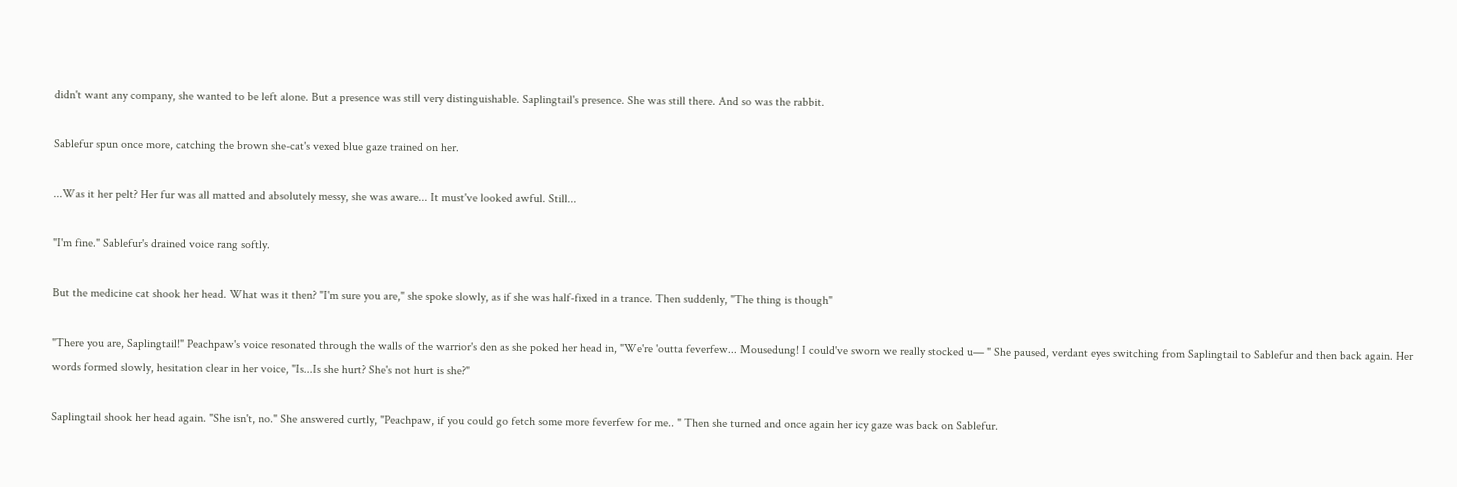didn't want any company, she wanted to be left alone. But a presence was still very distinguishable. Saplingtail's presence. She was still there. And so was the rabbit.

Sablefur spun once more, catching the brown she-cat's vexed blue gaze trained on her.

...Was it her pelt? Her fur was all matted and absolutely messy, she was aware... It must've looked awful. Still...

"I'm fine." Sablefur's drained voice rang softly.

But the medicine cat shook her head. What was it then? "I'm sure you are," she spoke slowly, as if she was half-fixed in a trance. Then suddenly, "The thing is though"

"There you are, Saplingtail!" Peachpaw's voice resonated through the walls of the warrior's den as she poked her head in, "We're 'outta feverfew... Mousedung! I could've sworn we really stocked u— " She paused, verdant eyes switching from Saplingtail to Sablefur and then back again. Her words formed slowly, hesitation clear in her voice, "Is...Is she hurt? She's not hurt is she?"

Saplingtail shook her head again. "She isn't, no." She answered curtly, "Peachpaw, if you could go fetch some more feverfew for me.. " Then she turned and once again her icy gaze was back on Sablefur.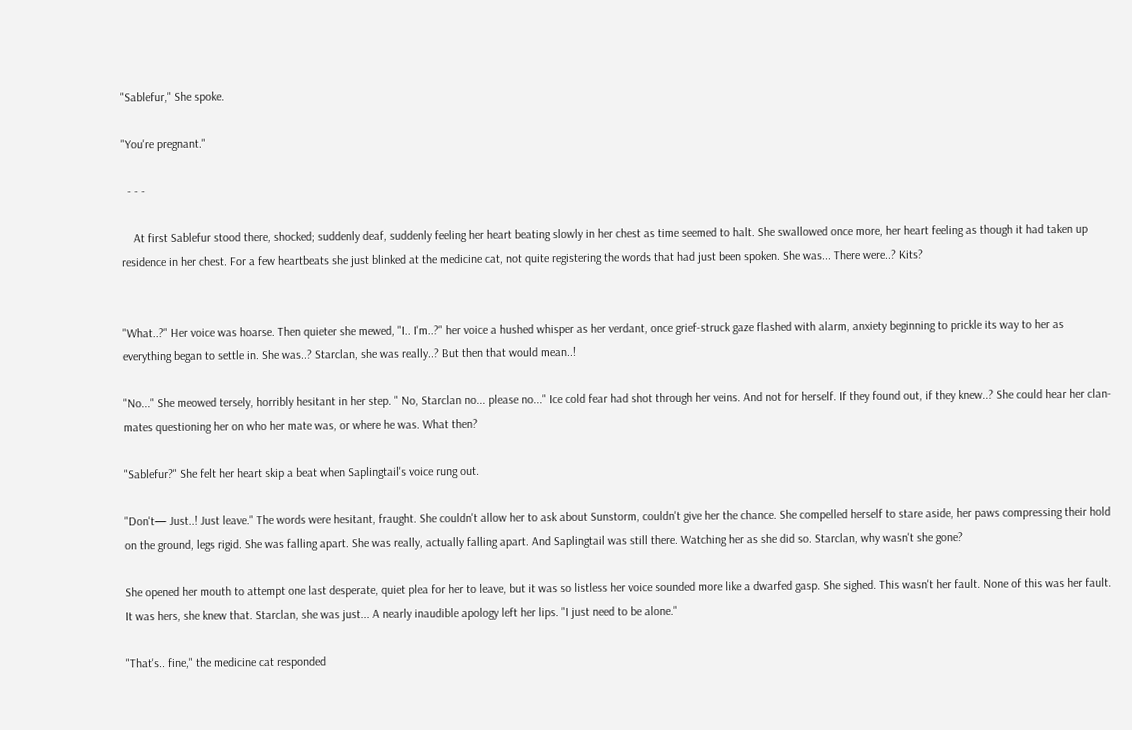"Sablefur," She spoke.

"You're pregnant."

  - - -

    At first Sablefur stood there, shocked; suddenly deaf, suddenly feeling her heart beating slowly in her chest as time seemed to halt. She swallowed once more, her heart feeling as though it had taken up residence in her chest. For a few heartbeats she just blinked at the medicine cat, not quite registering the words that had just been spoken. She was... There were..? Kits?


"What..?" Her voice was hoarse. Then quieter she mewed, "I.. I'm..?" her voice a hushed whisper as her verdant, once grief-struck gaze flashed with alarm, anxiety beginning to prickle its way to her as everything began to settle in. She was..? Starclan, she was really..? But then that would mean..!

"No..." She meowed tersely, horribly hesitant in her step. " No, Starclan no... please no..." Ice cold fear had shot through her veins. And not for herself. If they found out, if they knew..? She could hear her clan-mates questioning her on who her mate was, or where he was. What then?

"Sablefur?" She felt her heart skip a beat when Saplingtail's voice rung out.

"Don't— Just..! Just leave." The words were hesitant, fraught. She couldn't allow her to ask about Sunstorm, couldn't give her the chance. She compelled herself to stare aside, her paws compressing their hold on the ground, legs rigid. She was falling apart. She was really, actually falling apart. And Saplingtail was still there. Watching her as she did so. Starclan, why wasn't she gone?

She opened her mouth to attempt one last desperate, quiet plea for her to leave, but it was so listless her voice sounded more like a dwarfed gasp. She sighed. This wasn't her fault. None of this was her fault. It was hers, she knew that. Starclan, she was just... A nearly inaudible apology left her lips. "I just need to be alone."

"That's.. fine," the medicine cat responded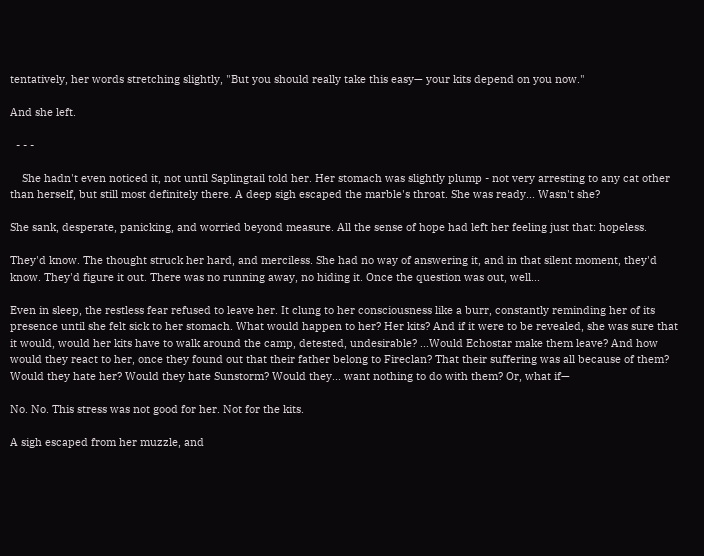tentatively, her words stretching slightly, "But you should really take this easy— your kits depend on you now."

And she left.

  - - -

    She hadn't even noticed it, not until Saplingtail told her. Her stomach was slightly plump - not very arresting to any cat other than herself, but still most definitely there. A deep sigh escaped the marble's throat. She was ready... Wasn't she?

She sank, desperate, panicking, and worried beyond measure. All the sense of hope had left her feeling just that: hopeless.

They'd know. The thought struck her hard, and merciless. She had no way of answering it, and in that silent moment, they'd know. They'd figure it out. There was no running away, no hiding it. Once the question was out, well...

Even in sleep, the restless fear refused to leave her. It clung to her consciousness like a burr, constantly reminding her of its presence until she felt sick to her stomach. What would happen to her? Her kits? And if it were to be revealed, she was sure that it would, would her kits have to walk around the camp, detested, undesirable? ...Would Echostar make them leave? And how would they react to her, once they found out that their father belong to Fireclan? That their suffering was all because of them? Would they hate her? Would they hate Sunstorm? Would they... want nothing to do with them? Or, what if—

No. No. This stress was not good for her. Not for the kits.

A sigh escaped from her muzzle, and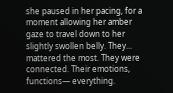she paused in her pacing, for a moment allowing her amber gaze to travel down to her slightly swollen belly. They... mattered the most. They were connected. Their emotions, functions— everything.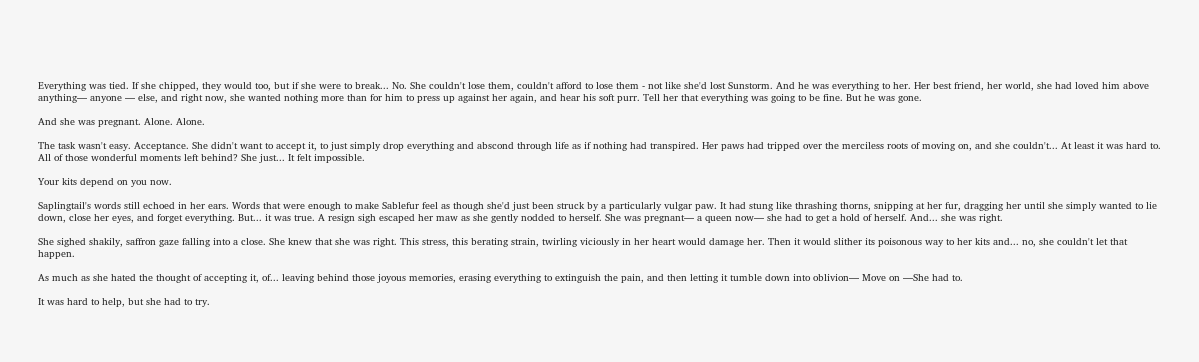Everything was tied. If she chipped, they would too, but if she were to break... No. She couldn't lose them, couldn't afford to lose them - not like she'd lost Sunstorm. And he was everything to her. Her best friend, her world, she had loved him above anything— anyone — else, and right now, she wanted nothing more than for him to press up against her again, and hear his soft purr. Tell her that everything was going to be fine. But he was gone.

And she was pregnant. Alone. Alone.

The task wasn't easy. Acceptance. She didn't want to accept it, to just simply drop everything and abscond through life as if nothing had transpired. Her paws had tripped over the merciless roots of moving on, and she couldn't... At least it was hard to. All of those wonderful moments left behind? She just... It felt impossible.

Your kits depend on you now.

Saplingtail's words still echoed in her ears. Words that were enough to make Sablefur feel as though she'd just been struck by a particularly vulgar paw. It had stung like thrashing thorns, snipping at her fur, dragging her until she simply wanted to lie down, close her eyes, and forget everything. But... it was true. A resign sigh escaped her maw as she gently nodded to herself. She was pregnant— a queen now— she had to get a hold of herself. And... she was right.

She sighed shakily, saffron gaze falling into a close. She knew that she was right. This stress, this berating strain, twirling viciously in her heart would damage her. Then it would slither its poisonous way to her kits and... no, she couldn't let that happen.

As much as she hated the thought of accepting it, of... leaving behind those joyous memories, erasing everything to extinguish the pain, and then letting it tumble down into oblivion— Move on —She had to.

It was hard to help, but she had to try.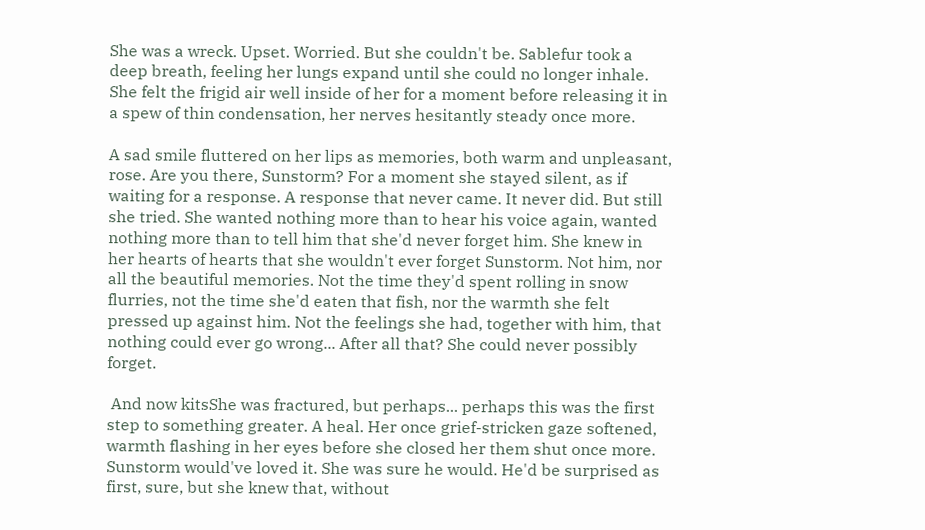She was a wreck. Upset. Worried. But she couldn't be. Sablefur took a deep breath, feeling her lungs expand until she could no longer inhale. She felt the frigid air well inside of her for a moment before releasing it in a spew of thin condensation, her nerves hesitantly steady once more.

A sad smile fluttered on her lips as memories, both warm and unpleasant, rose. Are you there, Sunstorm? For a moment she stayed silent, as if waiting for a response. A response that never came. It never did. But still she tried. She wanted nothing more than to hear his voice again, wanted nothing more than to tell him that she'd never forget him. She knew in her hearts of hearts that she wouldn't ever forget Sunstorm. Not him, nor all the beautiful memories. Not the time they'd spent rolling in snow flurries, not the time she'd eaten that fish, nor the warmth she felt pressed up against him. Not the feelings she had, together with him, that nothing could ever go wrong... After all that? She could never possibly forget.

 And now kitsShe was fractured, but perhaps... perhaps this was the first step to something greater. A heal. Her once grief-stricken gaze softened, warmth flashing in her eyes before she closed her them shut once more. Sunstorm would've loved it. She was sure he would. He'd be surprised as first, sure, but she knew that, without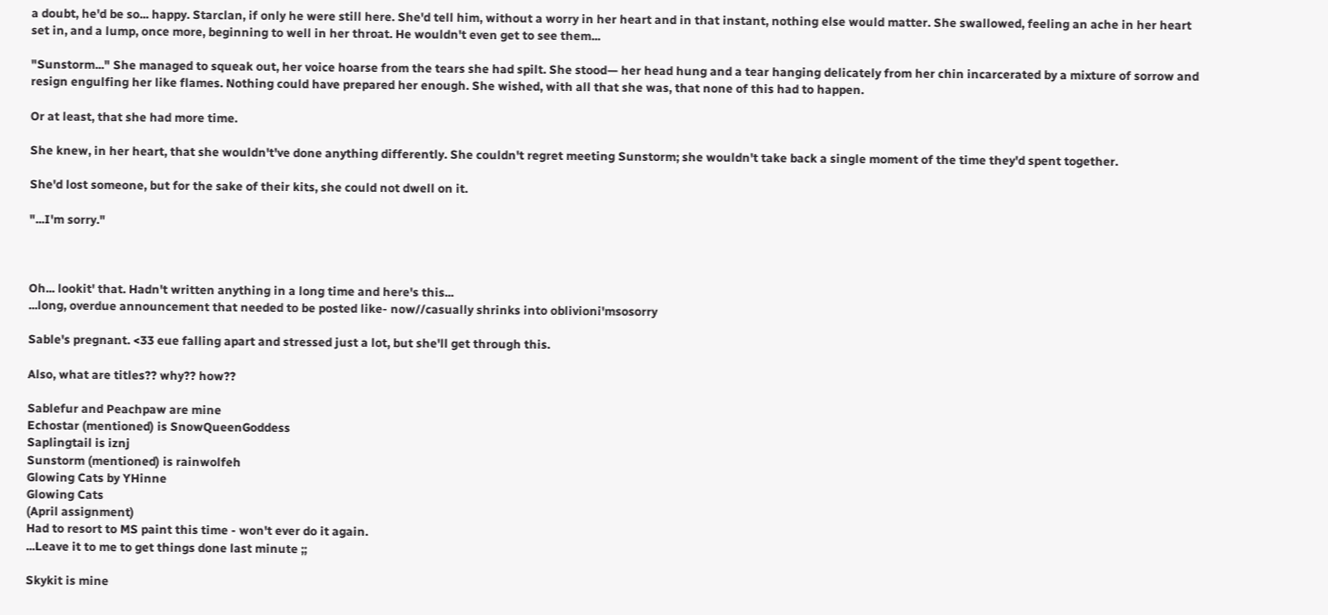a doubt, he'd be so... happy. Starclan, if only he were still here. She'd tell him, without a worry in her heart and in that instant, nothing else would matter. She swallowed, feeling an ache in her heart set in, and a lump, once more, beginning to well in her throat. He wouldn't even get to see them...

"Sunstorm..." She managed to squeak out, her voice hoarse from the tears she had spilt. She stood— her head hung and a tear hanging delicately from her chin incarcerated by a mixture of sorrow and resign engulfing her like flames. Nothing could have prepared her enough. She wished, with all that she was, that none of this had to happen.

Or at least, that she had more time.

She knew, in her heart, that she wouldn't've done anything differently. She couldn't regret meeting Sunstorm; she wouldn't take back a single moment of the time they'd spent together.

She'd lost someone, but for the sake of their kits, she could not dwell on it.

"...I'm sorry."



Oh... lookit' that. Hadn't written anything in a long time and here's this...
...long, overdue announcement that needed to be posted like- now//casually shrinks into oblivioni'msosorry

Sable's pregnant. <33 eue falling apart and stressed just a lot, but she'll get through this.

Also, what are titles?? why?? how??

Sablefur and Peachpaw are mine
Echostar (mentioned) is SnowQueenGoddess
Saplingtail is iznj
Sunstorm (mentioned) is rainwolfeh
Glowing Cats by YHinne
Glowing Cats
(April assignment)
Had to resort to MS paint this time - won't ever do it again.
...Leave it to me to get things done last minute ;;

Skykit is mine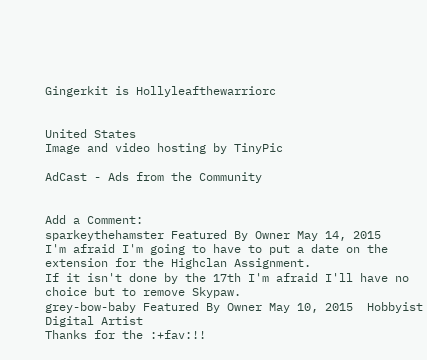Gingerkit is Hollyleafthewarriorc


United States
Image and video hosting by TinyPic

AdCast - Ads from the Community


Add a Comment:
sparkeythehamster Featured By Owner May 14, 2015
I'm afraid I'm going to have to put a date on the extension for the Highclan Assignment.
If it isn't done by the 17th I'm afraid I'll have no choice but to remove Skypaw.
grey-bow-baby Featured By Owner May 10, 2015  Hobbyist Digital Artist
Thanks for the :+fav:!!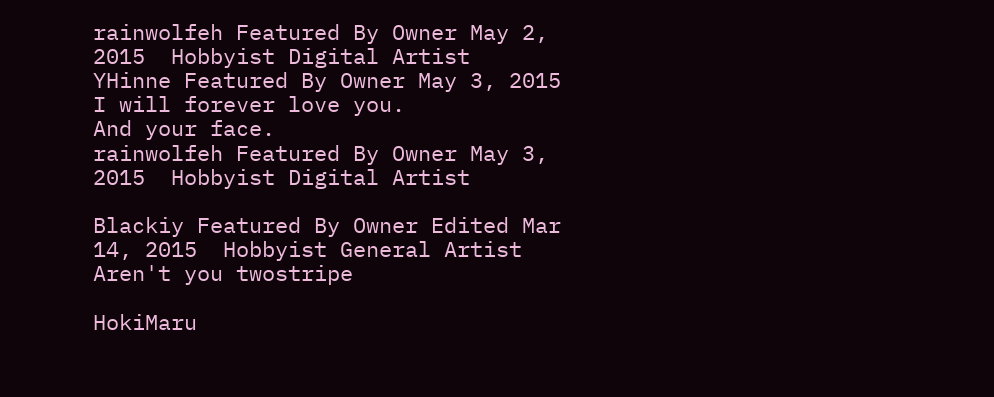rainwolfeh Featured By Owner May 2, 2015  Hobbyist Digital Artist
YHinne Featured By Owner May 3, 2015
I will forever love you.
And your face.
rainwolfeh Featured By Owner May 3, 2015  Hobbyist Digital Artist

Blackiy Featured By Owner Edited Mar 14, 2015  Hobbyist General Artist
Aren't you twostripe

HokiMaru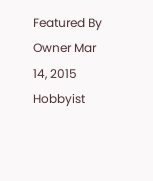Featured By Owner Mar 14, 2015  Hobbyist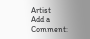Artist
Add a Comment: